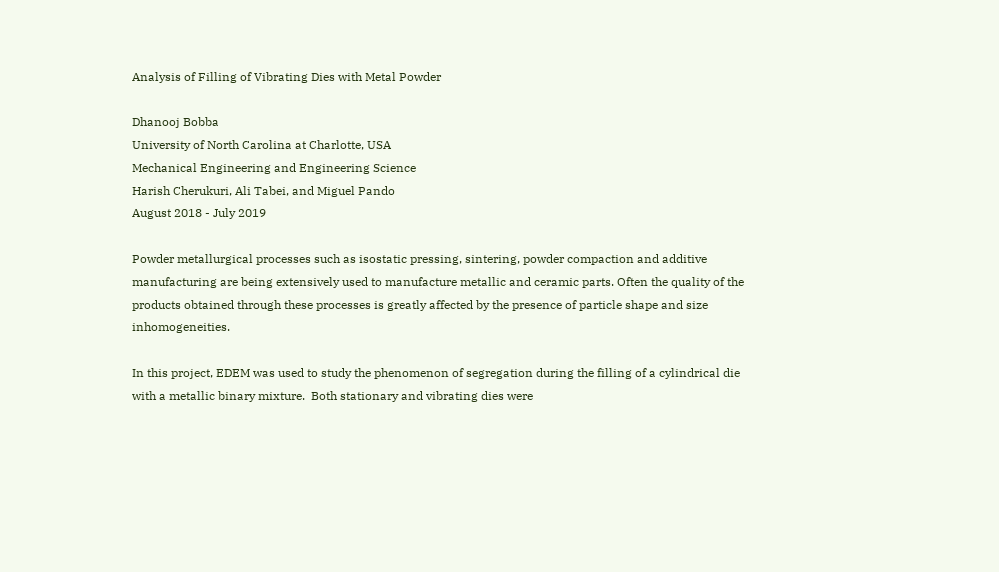Analysis of Filling of Vibrating Dies with Metal Powder

Dhanooj Bobba
University of North Carolina at Charlotte, USA
Mechanical Engineering and Engineering Science
Harish Cherukuri, Ali Tabei, and Miguel Pando
August 2018 - July 2019

Powder metallurgical processes such as isostatic pressing, sintering, powder compaction and additive manufacturing are being extensively used to manufacture metallic and ceramic parts. Often the quality of the products obtained through these processes is greatly affected by the presence of particle shape and size inhomogeneities.

In this project, EDEM was used to study the phenomenon of segregation during the filling of a cylindrical die with a metallic binary mixture.  Both stationary and vibrating dies were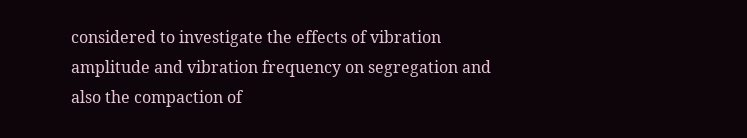considered to investigate the effects of vibration amplitude and vibration frequency on segregation and also the compaction of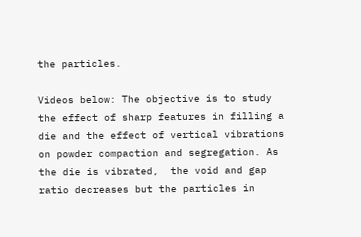the particles.

Videos below: The objective is to study the effect of sharp features in filling a die and the effect of vertical vibrations on powder compaction and segregation. As the die is vibrated,  the void and gap ratio decreases but the particles in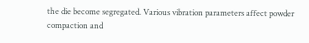the die become segregated. Various vibration parameters affect powder compaction and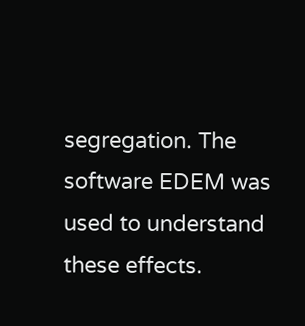segregation. The software EDEM was used to understand these effects.